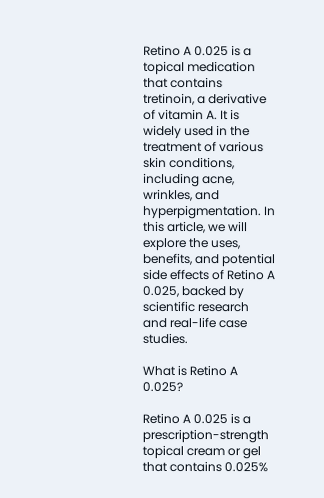Retino A 0.025 is a topical medication that contains tretinoin, a derivative of vitamin A. It is widely used in the treatment of various skin conditions, including acne, wrinkles, and hyperpigmentation. In this article, we will explore the uses, benefits, and potential side effects of Retino A 0.025, backed by scientific research and real-life case studies.

What is Retino A 0.025?

Retino A 0.025 is a prescription-strength topical cream or gel that contains 0.025%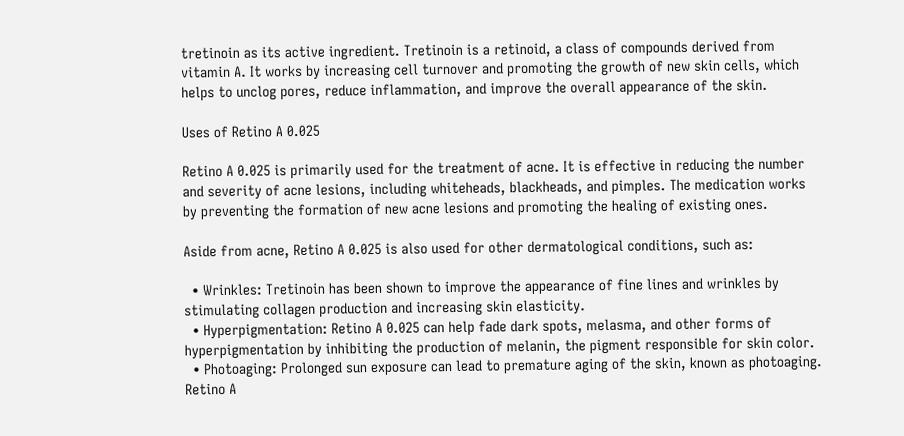tretinoin as its active ingredient. Tretinoin is a retinoid, a class of compounds derived from vitamin A. It works by increasing cell turnover and promoting the growth of new skin cells, which helps to unclog pores, reduce inflammation, and improve the overall appearance of the skin.

Uses of Retino A 0.025

Retino A 0.025 is primarily used for the treatment of acne. It is effective in reducing the number and severity of acne lesions, including whiteheads, blackheads, and pimples. The medication works by preventing the formation of new acne lesions and promoting the healing of existing ones.

Aside from acne, Retino A 0.025 is also used for other dermatological conditions, such as:

  • Wrinkles: Tretinoin has been shown to improve the appearance of fine lines and wrinkles by stimulating collagen production and increasing skin elasticity.
  • Hyperpigmentation: Retino A 0.025 can help fade dark spots, melasma, and other forms of hyperpigmentation by inhibiting the production of melanin, the pigment responsible for skin color.
  • Photoaging: Prolonged sun exposure can lead to premature aging of the skin, known as photoaging. Retino A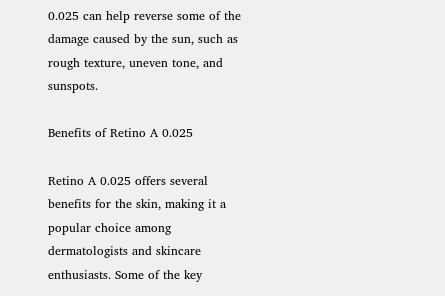0.025 can help reverse some of the damage caused by the sun, such as rough texture, uneven tone, and sunspots.

Benefits of Retino A 0.025

Retino A 0.025 offers several benefits for the skin, making it a popular choice among dermatologists and skincare enthusiasts. Some of the key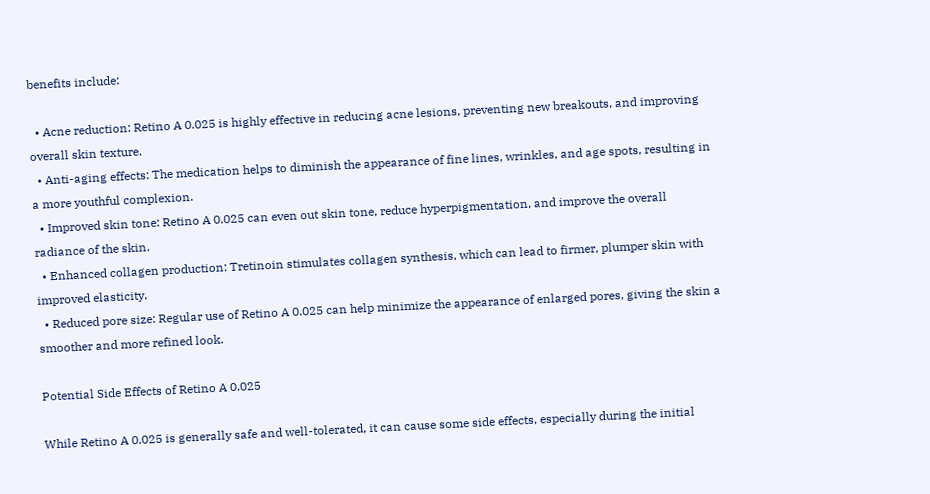benefits include:

  • Acne reduction: Retino A 0.025 is highly effective in reducing acne lesions, preventing new breakouts, and improving overall skin texture.
  • Anti-aging effects: The medication helps to diminish the appearance of fine lines, wrinkles, and age spots, resulting in a more youthful complexion.
  • Improved skin tone: Retino A 0.025 can even out skin tone, reduce hyperpigmentation, and improve the overall radiance of the skin.
  • Enhanced collagen production: Tretinoin stimulates collagen synthesis, which can lead to firmer, plumper skin with improved elasticity.
  • Reduced pore size: Regular use of Retino A 0.025 can help minimize the appearance of enlarged pores, giving the skin a smoother and more refined look.

Potential Side Effects of Retino A 0.025

While Retino A 0.025 is generally safe and well-tolerated, it can cause some side effects, especially during the initial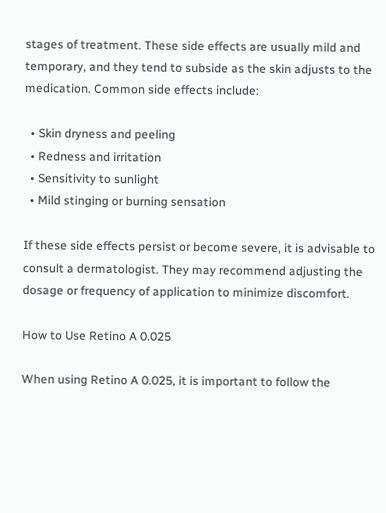stages of treatment. These side effects are usually mild and temporary, and they tend to subside as the skin adjusts to the medication. Common side effects include:

  • Skin dryness and peeling
  • Redness and irritation
  • Sensitivity to sunlight
  • Mild stinging or burning sensation

If these side effects persist or become severe, it is advisable to consult a dermatologist. They may recommend adjusting the dosage or frequency of application to minimize discomfort.

How to Use Retino A 0.025

When using Retino A 0.025, it is important to follow the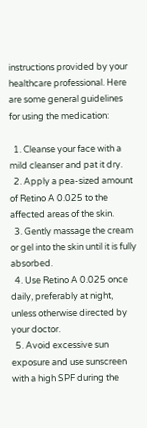instructions provided by your healthcare professional. Here are some general guidelines for using the medication:

  1. Cleanse your face with a mild cleanser and pat it dry.
  2. Apply a pea-sized amount of Retino A 0.025 to the affected areas of the skin.
  3. Gently massage the cream or gel into the skin until it is fully absorbed.
  4. Use Retino A 0.025 once daily, preferably at night, unless otherwise directed by your doctor.
  5. Avoid excessive sun exposure and use sunscreen with a high SPF during the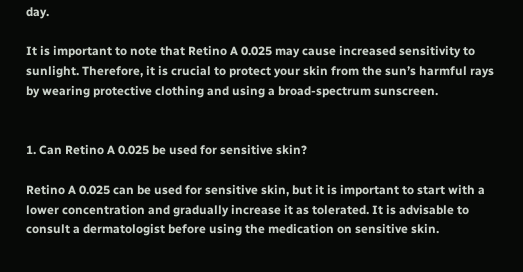day.

It is important to note that Retino A 0.025 may cause increased sensitivity to sunlight. Therefore, it is crucial to protect your skin from the sun’s harmful rays by wearing protective clothing and using a broad-spectrum sunscreen.


1. Can Retino A 0.025 be used for sensitive skin?

Retino A 0.025 can be used for sensitive skin, but it is important to start with a lower concentration and gradually increase it as tolerated. It is advisable to consult a dermatologist before using the medication on sensitive skin.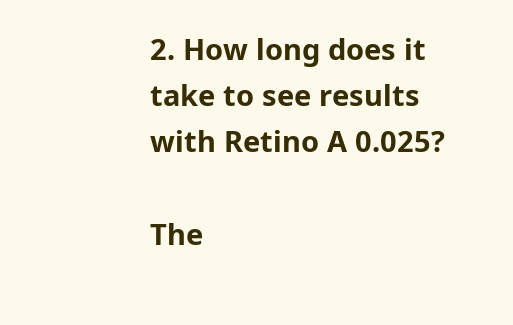2. How long does it take to see results with Retino A 0.025?

The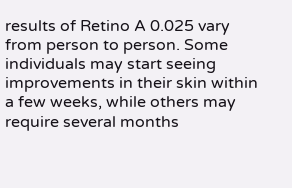results of Retino A 0.025 vary from person to person. Some individuals may start seeing improvements in their skin within a few weeks, while others may require several months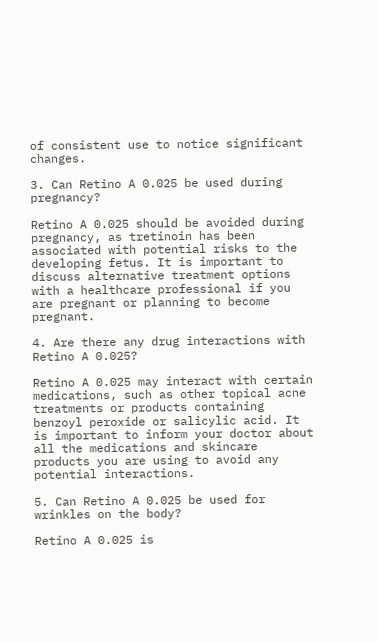of consistent use to notice significant changes.

3. Can Retino A 0.025 be used during pregnancy?

Retino A 0.025 should be avoided during pregnancy, as tretinoin has been associated with potential risks to the developing fetus. It is important to discuss alternative treatment options with a healthcare professional if you are pregnant or planning to become pregnant.

4. Are there any drug interactions with Retino A 0.025?

Retino A 0.025 may interact with certain medications, such as other topical acne treatments or products containing benzoyl peroxide or salicylic acid. It is important to inform your doctor about all the medications and skincare products you are using to avoid any potential interactions.

5. Can Retino A 0.025 be used for wrinkles on the body?

Retino A 0.025 is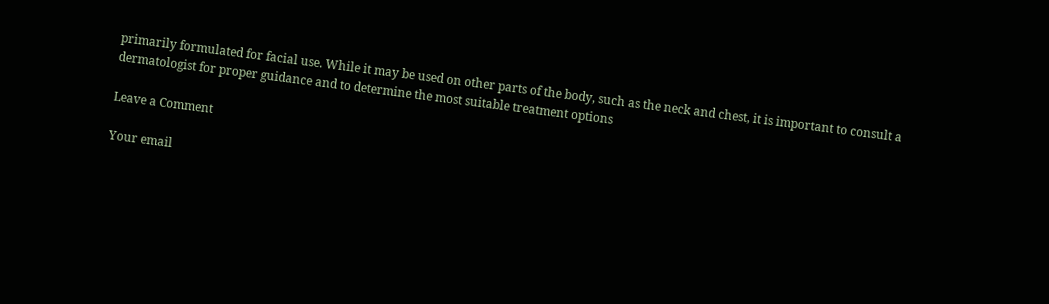primarily formulated for facial use. While it may be used on other parts of the body, such as the neck and chest, it is important to consult a dermatologist for proper guidance and to determine the most suitable treatment options

Leave a Comment

Your email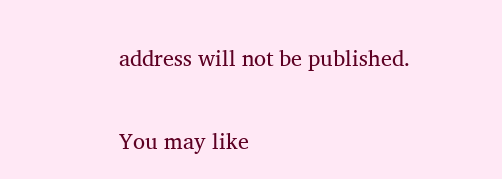address will not be published.

You may like